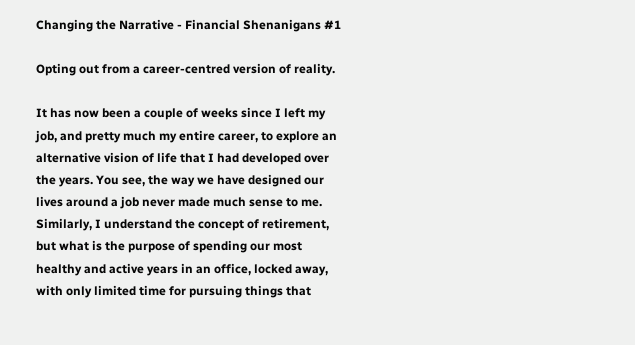Changing the Narrative - Financial Shenanigans #1

Opting out from a career-centred version of reality.

It has now been a couple of weeks since I left my job, and pretty much my entire career, to explore an alternative vision of life that I had developed over the years. You see, the way we have designed our lives around a job never made much sense to me. Similarly, I understand the concept of retirement, but what is the purpose of spending our most healthy and active years in an office, locked away, with only limited time for pursuing things that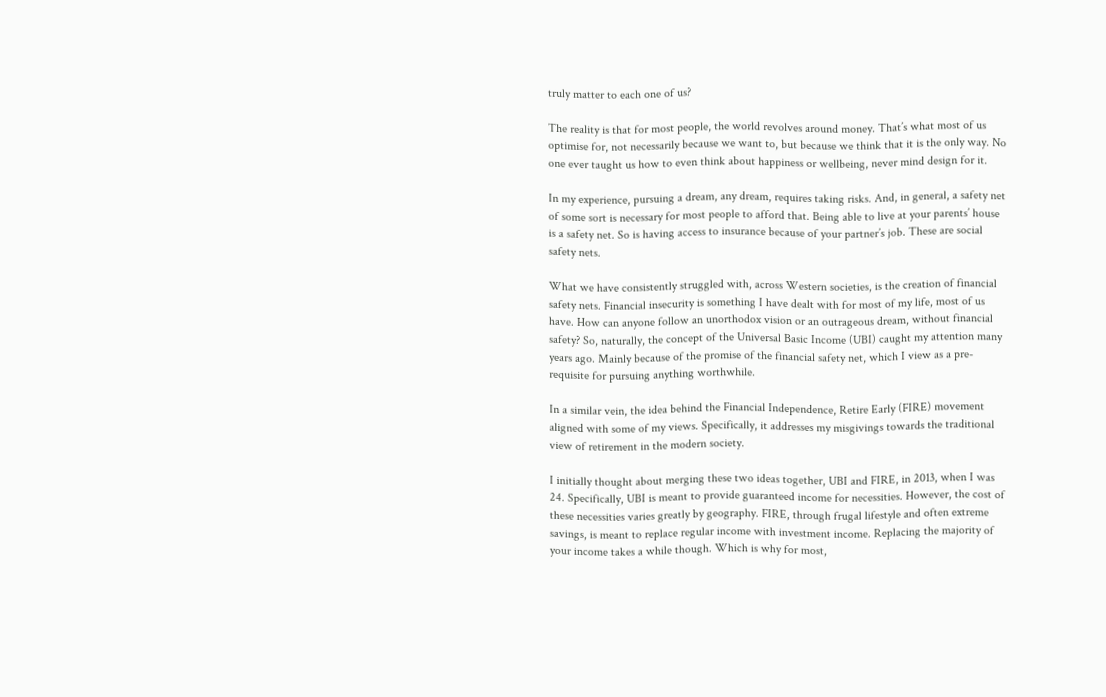truly matter to each one of us?

The reality is that for most people, the world revolves around money. That’s what most of us optimise for, not necessarily because we want to, but because we think that it is the only way. No one ever taught us how to even think about happiness or wellbeing, never mind design for it.

In my experience, pursuing a dream, any dream, requires taking risks. And, in general, a safety net of some sort is necessary for most people to afford that. Being able to live at your parents’ house is a safety net. So is having access to insurance because of your partner’s job. These are social safety nets.

What we have consistently struggled with, across Western societies, is the creation of financial safety nets. Financial insecurity is something I have dealt with for most of my life, most of us have. How can anyone follow an unorthodox vision or an outrageous dream, without financial safety? So, naturally, the concept of the Universal Basic Income (UBI) caught my attention many years ago. Mainly because of the promise of the financial safety net, which I view as a pre-requisite for pursuing anything worthwhile.

In a similar vein, the idea behind the Financial Independence, Retire Early (FIRE) movement aligned with some of my views. Specifically, it addresses my misgivings towards the traditional view of retirement in the modern society.

I initially thought about merging these two ideas together, UBI and FIRE, in 2013, when I was 24. Specifically, UBI is meant to provide guaranteed income for necessities. However, the cost of these necessities varies greatly by geography. FIRE, through frugal lifestyle and often extreme savings, is meant to replace regular income with investment income. Replacing the majority of your income takes a while though. Which is why for most,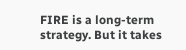FIRE is a long-term strategy. But it takes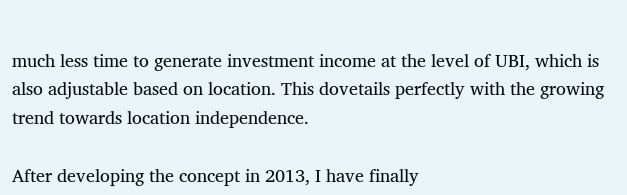much less time to generate investment income at the level of UBI, which is also adjustable based on location. This dovetails perfectly with the growing trend towards location independence.

After developing the concept in 2013, I have finally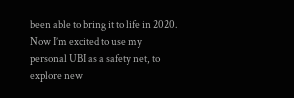been able to bring it to life in 2020. Now I’m excited to use my personal UBI as a safety net, to explore new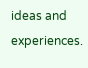ideas and experiences.